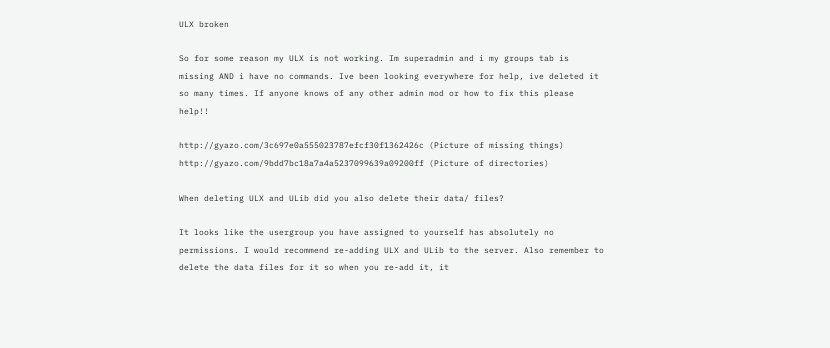ULX broken

So for some reason my ULX is not working. Im superadmin and i my groups tab is missing AND i have no commands. Ive been looking everywhere for help, ive deleted it so many times. If anyone knows of any other admin mod or how to fix this please help!!

http://gyazo.com/3c697e0a555023787efcf30f1362426c (Picture of missing things)
http://gyazo.com/9bdd7bc18a7a4a5237099639a09200ff (Picture of directories)

When deleting ULX and ULib did you also delete their data/ files?

It looks like the usergroup you have assigned to yourself has absolutely no permissions. I would recommend re-adding ULX and ULib to the server. Also remember to delete the data files for it so when you re-add it, it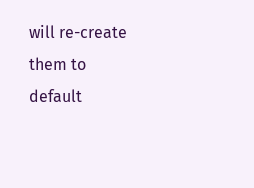will re-create them to default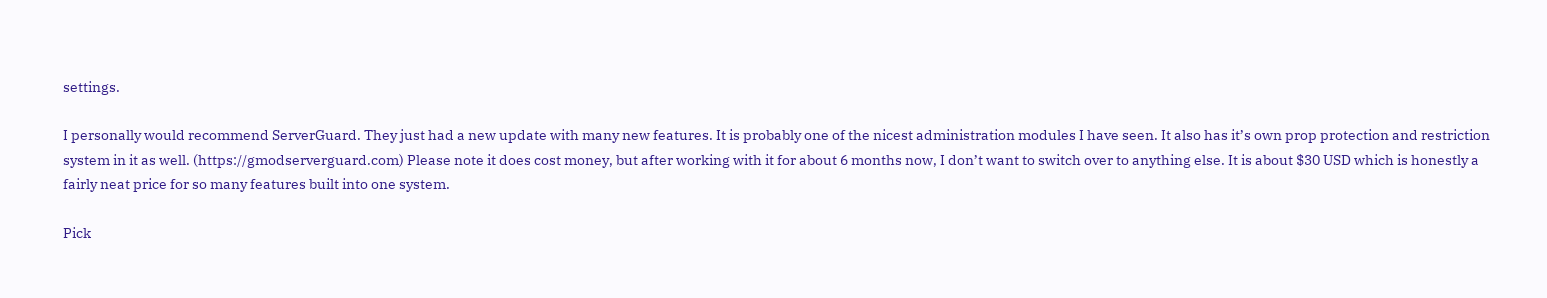settings.

I personally would recommend ServerGuard. They just had a new update with many new features. It is probably one of the nicest administration modules I have seen. It also has it’s own prop protection and restriction system in it as well. (https://gmodserverguard.com) Please note it does cost money, but after working with it for about 6 months now, I don’t want to switch over to anything else. It is about $30 USD which is honestly a fairly neat price for so many features built into one system.

Pick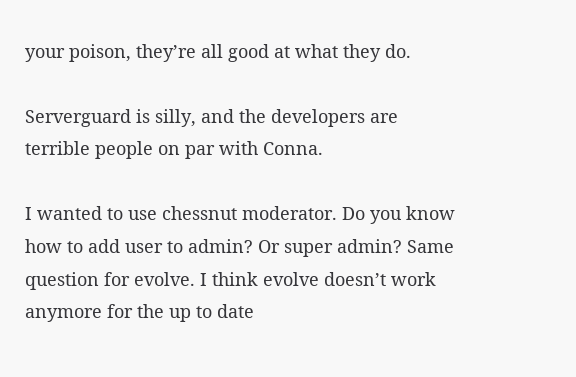your poison, they’re all good at what they do.

Serverguard is silly, and the developers are terrible people on par with Conna.

I wanted to use chessnut moderator. Do you know how to add user to admin? Or super admin? Same question for evolve. I think evolve doesn’t work anymore for the up to date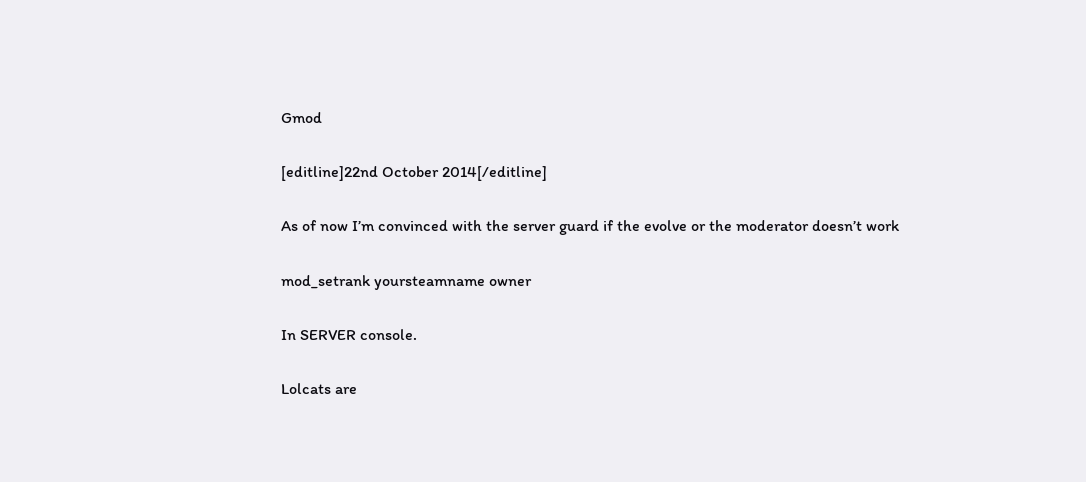Gmod

[editline]22nd October 2014[/editline]

As of now I’m convinced with the server guard if the evolve or the moderator doesn’t work

mod_setrank yoursteamname owner

In SERVER console.

Lolcats are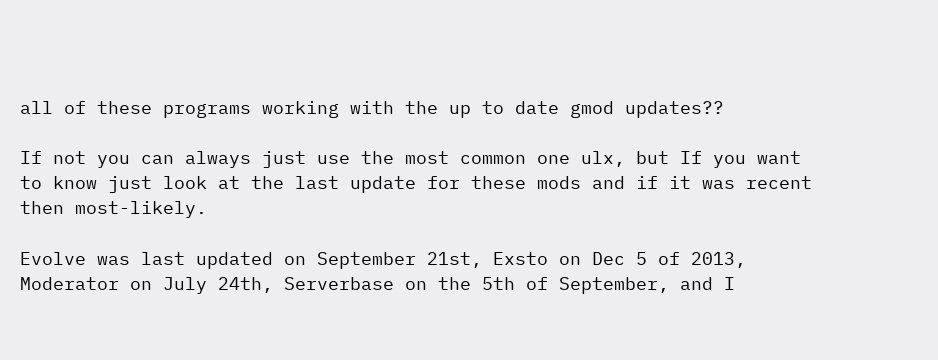all of these programs working with the up to date gmod updates??

If not you can always just use the most common one ulx, but If you want to know just look at the last update for these mods and if it was recent then most-likely.

Evolve was last updated on September 21st, Exsto on Dec 5 of 2013, Moderator on July 24th, Serverbase on the 5th of September, and I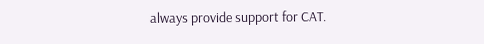always provide support for CAT.